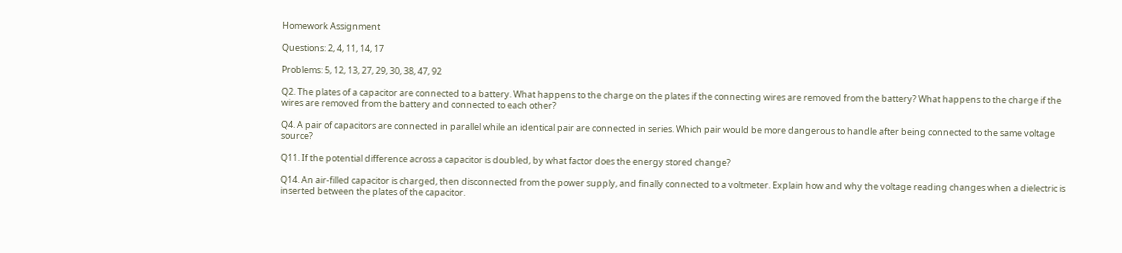Homework Assignment

Questions: 2, 4, 11, 14, 17

Problems: 5, 12, 13, 27, 29, 30, 38, 47, 92

Q2. The plates of a capacitor are connected to a battery. What happens to the charge on the plates if the connecting wires are removed from the battery? What happens to the charge if the wires are removed from the battery and connected to each other?

Q4. A pair of capacitors are connected in parallel while an identical pair are connected in series. Which pair would be more dangerous to handle after being connected to the same voltage source?

Q11. If the potential difference across a capacitor is doubled, by what factor does the energy stored change?

Q14. An air-filled capacitor is charged, then disconnected from the power supply, and finally connected to a voltmeter. Explain how and why the voltage reading changes when a dielectric is inserted between the plates of the capacitor.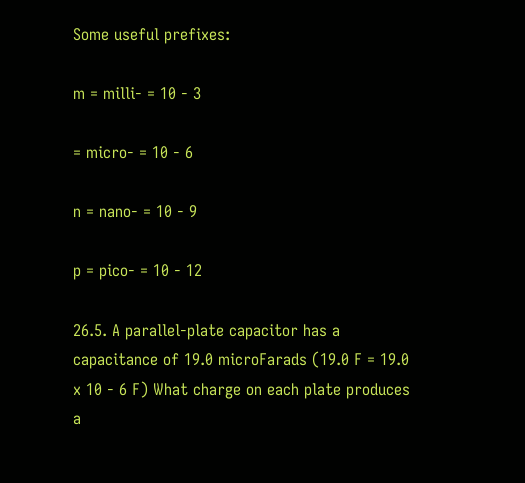Some useful prefixes:

m = milli- = 10 - 3

= micro- = 10 - 6

n = nano- = 10 - 9

p = pico- = 10 - 12

26.5. A parallel-plate capacitor has a capacitance of 19.0 microFarads (19.0 F = 19.0 x 10 - 6 F) What charge on each plate produces a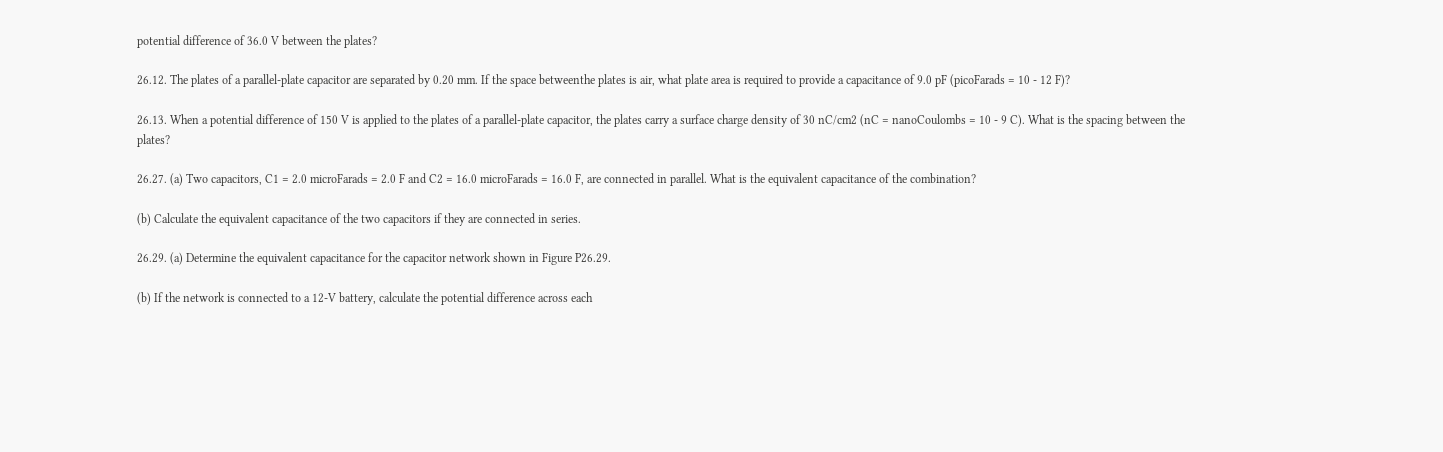potential difference of 36.0 V between the plates?

26.12. The plates of a parallel-plate capacitor are separated by 0.20 mm. If the space betweenthe plates is air, what plate area is required to provide a capacitance of 9.0 pF (picoFarads = 10 - 12 F)?

26.13. When a potential difference of 150 V is applied to the plates of a parallel-plate capacitor, the plates carry a surface charge density of 30 nC/cm2 (nC = nanoCoulombs = 10 - 9 C). What is the spacing between the plates?

26.27. (a) Two capacitors, C1 = 2.0 microFarads = 2.0 F and C2 = 16.0 microFarads = 16.0 F, are connected in parallel. What is the equivalent capacitance of the combination?

(b) Calculate the equivalent capacitance of the two capacitors if they are connected in series.

26.29. (a) Determine the equivalent capacitance for the capacitor network shown in Figure P26.29.

(b) If the network is connected to a 12-V battery, calculate the potential difference across each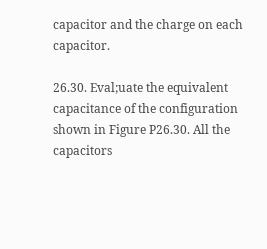capacitor and the charge on each capacitor.

26.30. Eval;uate the equivalent capacitance of the configuration shown in Figure P26.30. All the capacitors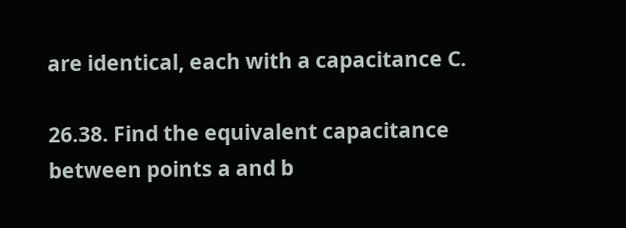are identical, each with a capacitance C.

26.38. Find the equivalent capacitance between points a and b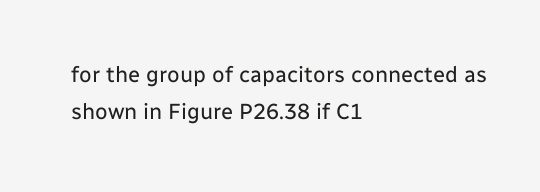for the group of capacitors connected as shown in Figure P26.38 if C1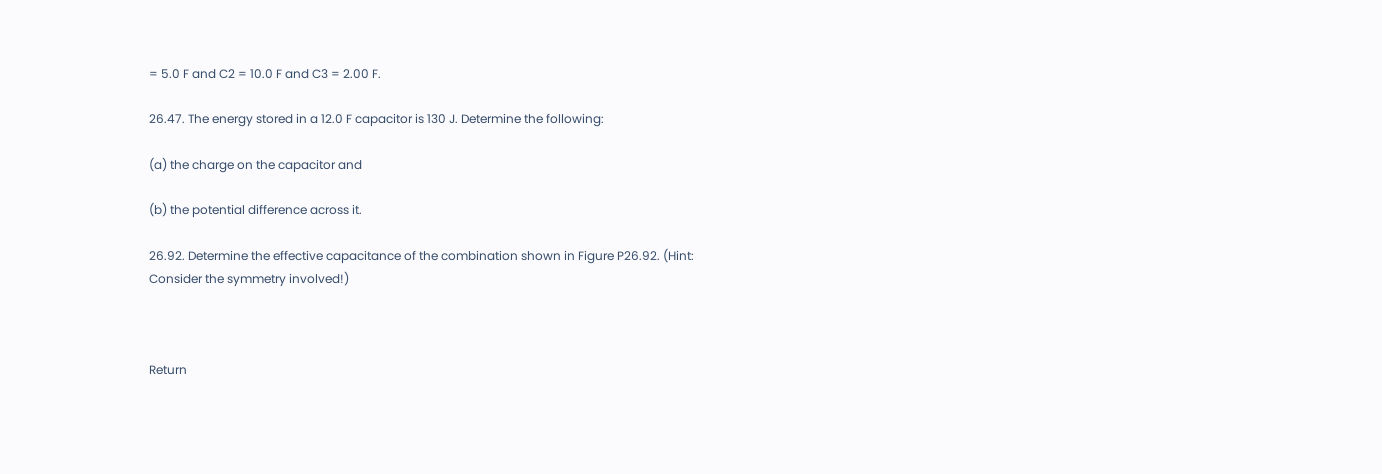= 5.0 F and C2 = 10.0 F and C3 = 2.00 F.

26.47. The energy stored in a 12.0 F capacitor is 130 J. Determine the following:

(a) the charge on the capacitor and

(b) the potential difference across it.

26.92. Determine the effective capacitance of the combination shown in Figure P26.92. (Hint: Consider the symmetry involved!)



Return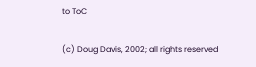to ToC

(c) Doug Davis, 2002; all rights reserved